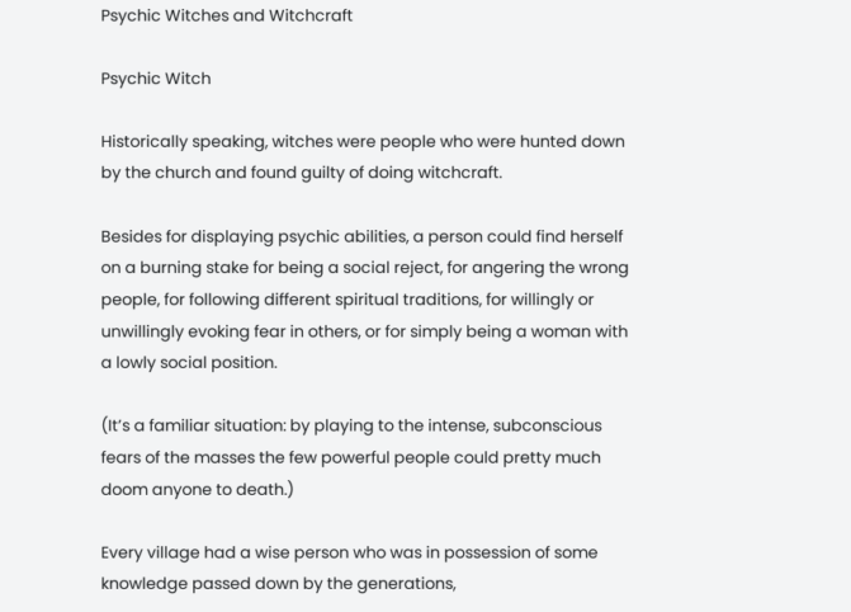Psychic Witches and Witchcraft

Psychic Witch

Historically speaking, witches were people who were hunted down by the church and found guilty of doing witchcraft.

Besides for displaying psychic abilities, a person could find herself on a burning stake for being a social reject, for angering the wrong people, for following different spiritual traditions, for willingly or unwillingly evoking fear in others, or for simply being a woman with a lowly social position.

(It’s a familiar situation: by playing to the intense, subconscious fears of the masses the few powerful people could pretty much doom anyone to death.)

Every village had a wise person who was in possession of some knowledge passed down by the generations,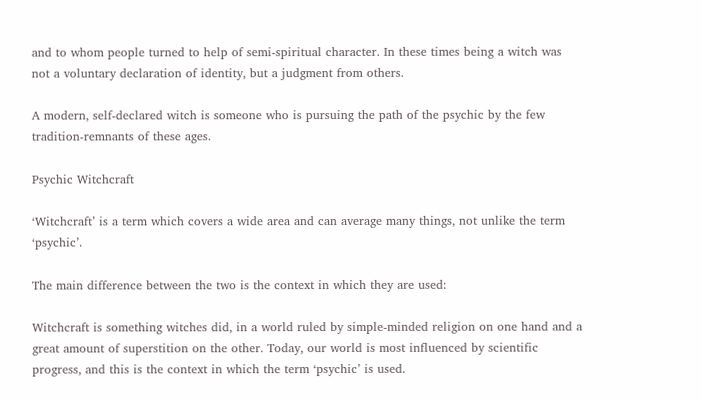and to whom people turned to help of semi-spiritual character. In these times being a witch was not a voluntary declaration of identity, but a judgment from others.

A modern, self-declared witch is someone who is pursuing the path of the psychic by the few tradition-remnants of these ages.

Psychic Witchcraft

‘Witchcraft’ is a term which covers a wide area and can average many things, not unlike the term ‘psychic’.

The main difference between the two is the context in which they are used:

Witchcraft is something witches did, in a world ruled by simple-minded religion on one hand and a great amount of superstition on the other. Today, our world is most influenced by scientific progress, and this is the context in which the term ‘psychic’ is used.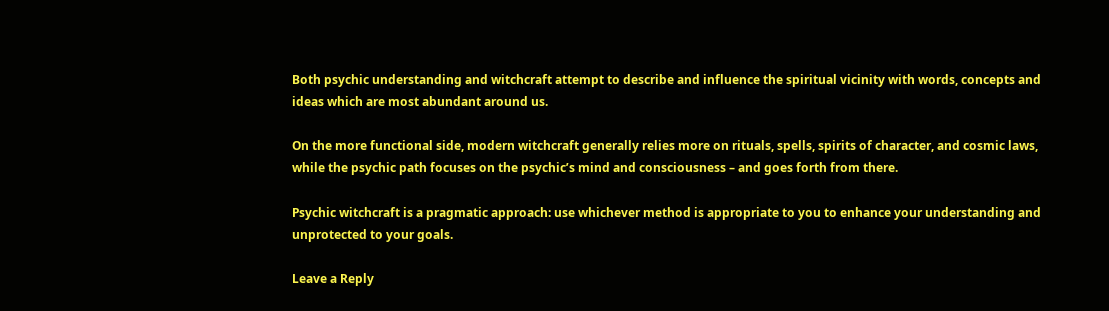Both psychic understanding and witchcraft attempt to describe and influence the spiritual vicinity with words, concepts and ideas which are most abundant around us.

On the more functional side, modern witchcraft generally relies more on rituals, spells, spirits of character, and cosmic laws, while the psychic path focuses on the psychic’s mind and consciousness – and goes forth from there.

Psychic witchcraft is a pragmatic approach: use whichever method is appropriate to you to enhance your understanding and unprotected to your goals.

Leave a Reply